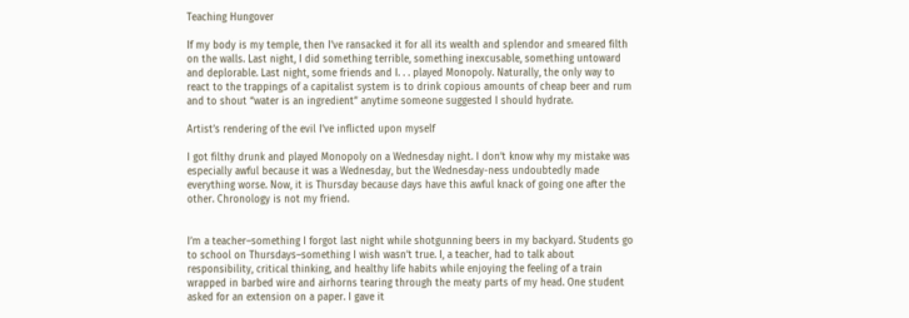Teaching Hungover

If my body is my temple, then I’ve ransacked it for all its wealth and splendor and smeared filth on the walls. Last night, I did something terrible, something inexcusable, something untoward and deplorable. Last night, some friends and I. . . played Monopoly. Naturally, the only way to react to the trappings of a capitalist system is to drink copious amounts of cheap beer and rum and to shout “water is an ingredient” anytime someone suggested I should hydrate.

Artist’s rendering of the evil I’ve inflicted upon myself

I got filthy drunk and played Monopoly on a Wednesday night. I don’t know why my mistake was especially awful because it was a Wednesday, but the Wednesday-ness undoubtedly made everything worse. Now, it is Thursday because days have this awful knack of going one after the other. Chronology is not my friend.


I’m a teacher–something I forgot last night while shotgunning beers in my backyard. Students go to school on Thursdays–something I wish wasn’t true. I, a teacher, had to talk about responsibility, critical thinking, and healthy life habits while enjoying the feeling of a train wrapped in barbed wire and airhorns tearing through the meaty parts of my head. One student asked for an extension on a paper. I gave it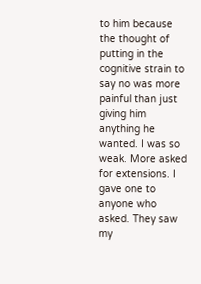to him because the thought of putting in the cognitive strain to say no was more painful than just giving him anything he wanted. I was so weak. More asked for extensions. I gave one to anyone who asked. They saw my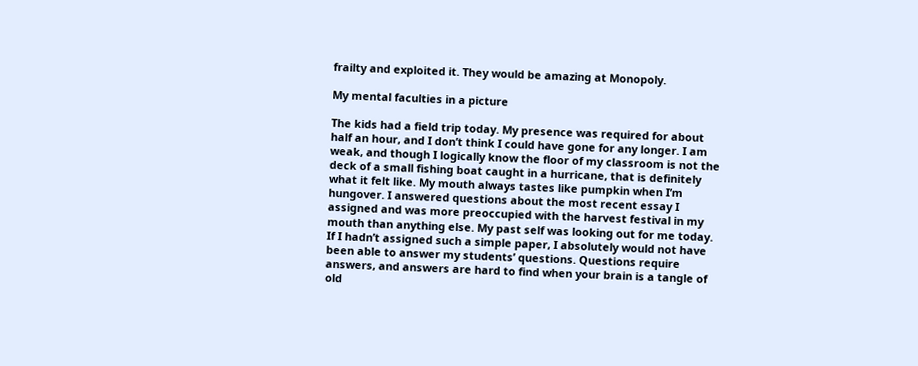frailty and exploited it. They would be amazing at Monopoly.

My mental faculties in a picture

The kids had a field trip today. My presence was required for about half an hour, and I don’t think I could have gone for any longer. I am weak, and though I logically know the floor of my classroom is not the deck of a small fishing boat caught in a hurricane, that is definitely what it felt like. My mouth always tastes like pumpkin when I’m hungover. I answered questions about the most recent essay I assigned and was more preoccupied with the harvest festival in my mouth than anything else. My past self was looking out for me today. If I hadn’t assigned such a simple paper, I absolutely would not have been able to answer my students’ questions. Questions require answers, and answers are hard to find when your brain is a tangle of old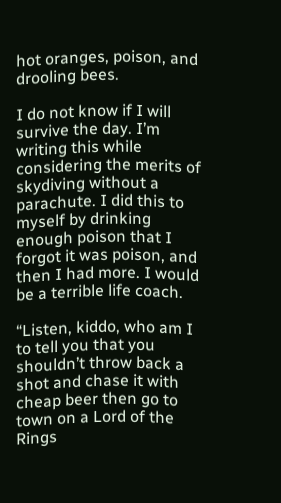hot oranges, poison, and drooling bees.

I do not know if I will survive the day. I’m writing this while considering the merits of skydiving without a parachute. I did this to myself by drinking enough poison that I forgot it was poison, and then I had more. I would be a terrible life coach.

“Listen, kiddo, who am I to tell you that you shouldn’t throw back a shot and chase it with cheap beer then go to town on a Lord of the Rings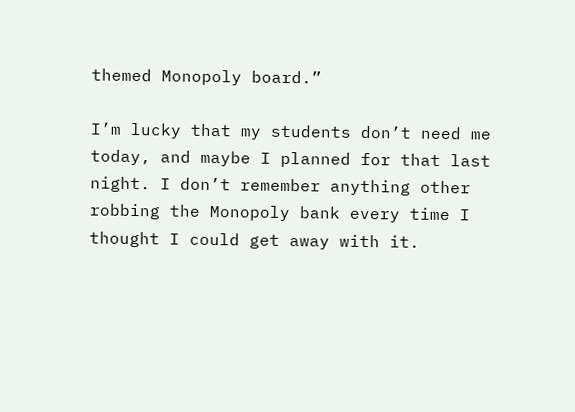themed Monopoly board.”

I’m lucky that my students don’t need me today, and maybe I planned for that last night. I don’t remember anything other robbing the Monopoly bank every time I thought I could get away with it.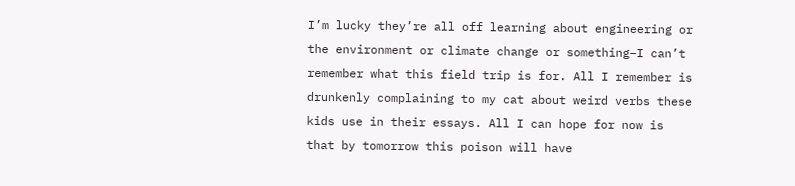I’m lucky they’re all off learning about engineering or the environment or climate change or something–I can’t remember what this field trip is for. All I remember is drunkenly complaining to my cat about weird verbs these kids use in their essays. All I can hope for now is that by tomorrow this poison will have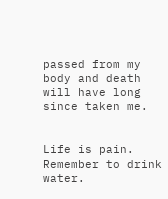passed from my body and death will have long since taken me.


Life is pain. Remember to drink water.